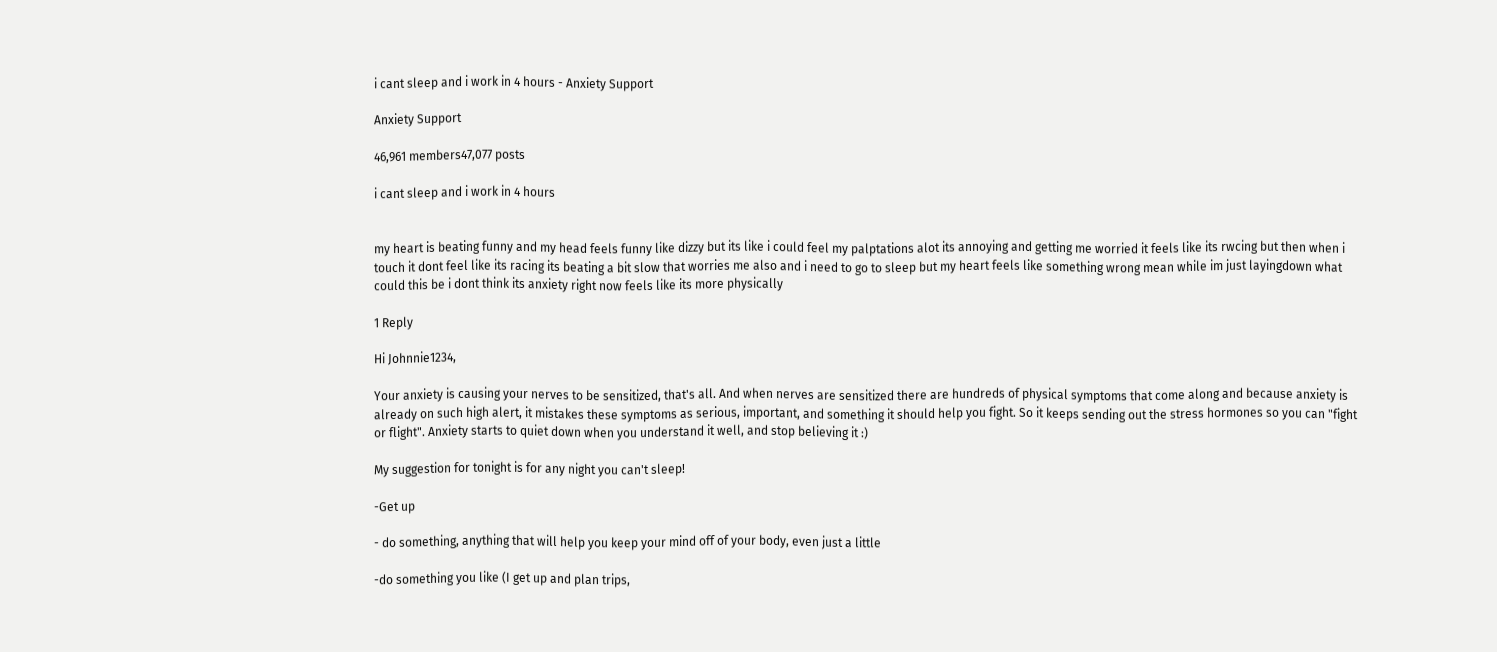i cant sleep and i work in 4 hours - Anxiety Support

Anxiety Support

46,961 members47,077 posts

i cant sleep and i work in 4 hours


my heart is beating funny and my head feels funny like dizzy but its like i could feel my palptations alot its annoying and getting me worried it feels like its rwcing but then when i touch it dont feel like its racing its beating a bit slow that worries me also and i need to go to sleep but my heart feels like something wrong mean while im just layingdown what could this be i dont think its anxiety right now feels like its more physically

1 Reply

Hi Johnnie1234,

Your anxiety is causing your nerves to be sensitized, that's all. And when nerves are sensitized there are hundreds of physical symptoms that come along and because anxiety is already on such high alert, it mistakes these symptoms as serious, important, and something it should help you fight. So it keeps sending out the stress hormones so you can "fight or flight". Anxiety starts to quiet down when you understand it well, and stop believing it :)

My suggestion for tonight is for any night you can't sleep!

-Get up

- do something, anything that will help you keep your mind off of your body, even just a little

-do something you like (I get up and plan trips,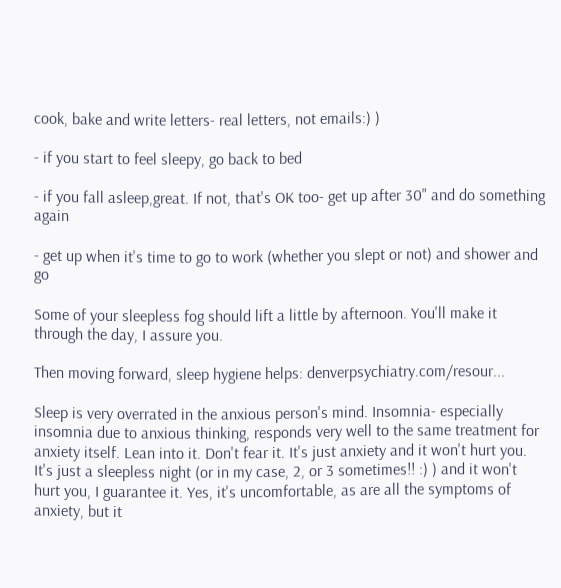cook, bake and write letters- real letters, not emails:) )

- if you start to feel sleepy, go back to bed

- if you fall asleep,great. If not, that's OK too- get up after 30" and do something again

- get up when it's time to go to work (whether you slept or not) and shower and go

Some of your sleepless fog should lift a little by afternoon. You'll make it through the day, I assure you.

Then moving forward, sleep hygiene helps: denverpsychiatry.com/resour...

Sleep is very overrated in the anxious person's mind. Insomnia- especially insomnia due to anxious thinking, responds very well to the same treatment for anxiety itself. Lean into it. Don't fear it. It's just anxiety and it won't hurt you. It's just a sleepless night (or in my case, 2, or 3 sometimes!! :) ) and it won't hurt you, I guarantee it. Yes, it's uncomfortable, as are all the symptoms of anxiety, but it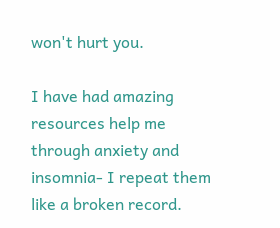won't hurt you.

I have had amazing resources help me through anxiety and insomnia- I repeat them like a broken record.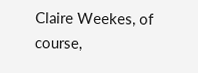Claire Weekes, of course,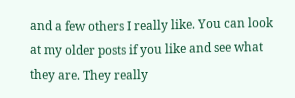and a few others I really like. You can look at my older posts if you like and see what they are. They really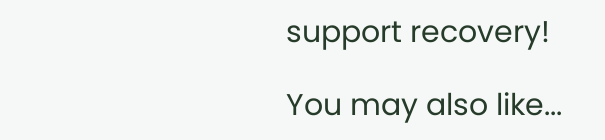support recovery!

You may also like...